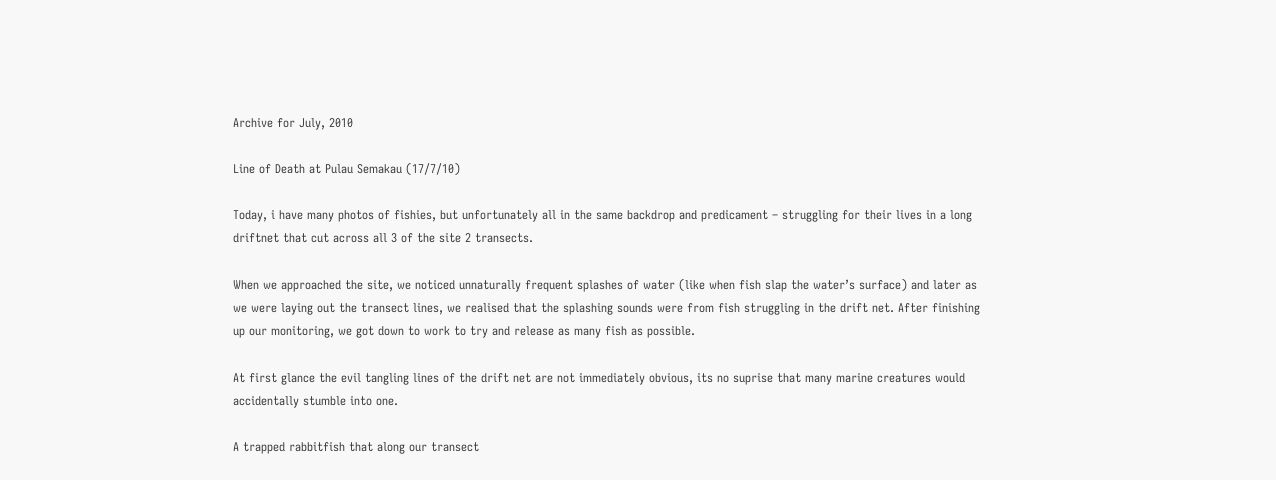Archive for July, 2010

Line of Death at Pulau Semakau (17/7/10)

Today, i have many photos of fishies, but unfortunately all in the same backdrop and predicament – struggling for their lives in a long driftnet that cut across all 3 of the site 2 transects.

When we approached the site, we noticed unnaturally frequent splashes of water (like when fish slap the water’s surface) and later as we were laying out the transect lines, we realised that the splashing sounds were from fish struggling in the drift net. After finishing up our monitoring, we got down to work to try and release as many fish as possible.

At first glance the evil tangling lines of the drift net are not immediately obvious, its no suprise that many marine creatures would accidentally stumble into one.

A trapped rabbitfish that along our transect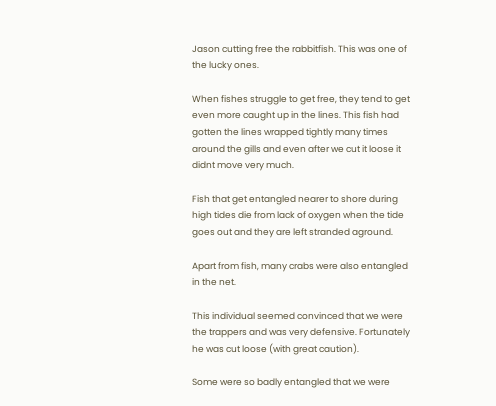Jason cutting free the rabbitfish. This was one of the lucky ones.

When fishes struggle to get free, they tend to get even more caught up in the lines. This fish had gotten the lines wrapped tightly many times around the gills and even after we cut it loose it didnt move very much.

Fish that get entangled nearer to shore during high tides die from lack of oxygen when the tide goes out and they are left stranded aground.

Apart from fish, many crabs were also entangled in the net.

This individual seemed convinced that we were the trappers and was very defensive. Fortunately he was cut loose (with great caution).

Some were so badly entangled that we were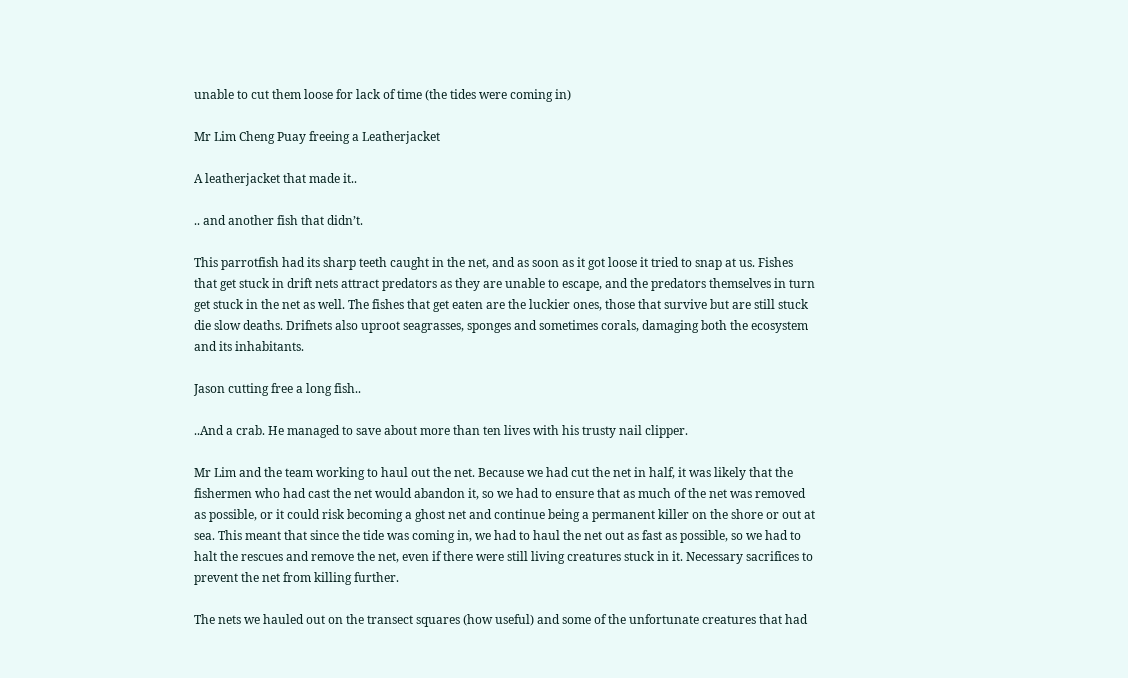unable to cut them loose for lack of time (the tides were coming in)

Mr Lim Cheng Puay freeing a Leatherjacket

A leatherjacket that made it..

.. and another fish that didn’t.

This parrotfish had its sharp teeth caught in the net, and as soon as it got loose it tried to snap at us. Fishes that get stuck in drift nets attract predators as they are unable to escape, and the predators themselves in turn get stuck in the net as well. The fishes that get eaten are the luckier ones, those that survive but are still stuck die slow deaths. Drifnets also uproot seagrasses, sponges and sometimes corals, damaging both the ecosystem and its inhabitants.

Jason cutting free a long fish..

..And a crab. He managed to save about more than ten lives with his trusty nail clipper.

Mr Lim and the team working to haul out the net. Because we had cut the net in half, it was likely that the fishermen who had cast the net would abandon it, so we had to ensure that as much of the net was removed as possible, or it could risk becoming a ghost net and continue being a permanent killer on the shore or out at sea. This meant that since the tide was coming in, we had to haul the net out as fast as possible, so we had to halt the rescues and remove the net, even if there were still living creatures stuck in it. Necessary sacrifices to prevent the net from killing further.

The nets we hauled out on the transect squares (how useful) and some of the unfortunate creatures that had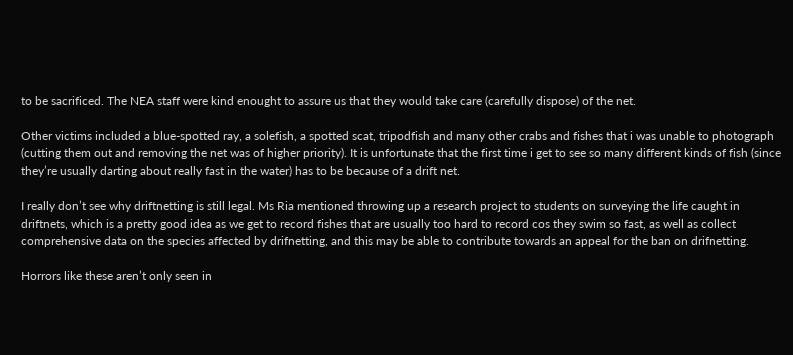to be sacrificed. The NEA staff were kind enought to assure us that they would take care (carefully dispose) of the net.

Other victims included a blue-spotted ray, a solefish, a spotted scat, tripodfish and many other crabs and fishes that i was unable to photograph (cutting them out and removing the net was of higher priority). It is unfortunate that the first time i get to see so many different kinds of fish (since they’re usually darting about really fast in the water) has to be because of a drift net.

I really don’t see why driftnetting is still legal. Ms Ria mentioned throwing up a research project to students on surveying the life caught in driftnets, which is a pretty good idea as we get to record fishes that are usually too hard to record cos they swim so fast, as well as collect comprehensive data on the species affected by drifnetting, and this may be able to contribute towards an appeal for the ban on drifnetting.

Horrors like these aren’t only seen in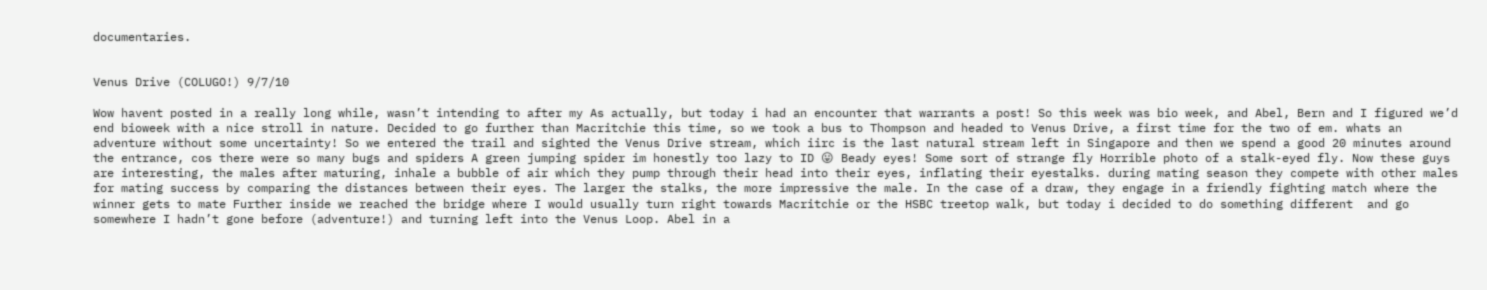documentaries.


Venus Drive (COLUGO!) 9/7/10

Wow havent posted in a really long while, wasn’t intending to after my As actually, but today i had an encounter that warrants a post! So this week was bio week, and Abel, Bern and I figured we’d end bioweek with a nice stroll in nature. Decided to go further than Macritchie this time, so we took a bus to Thompson and headed to Venus Drive, a first time for the two of em. whats an adventure without some uncertainty! So we entered the trail and sighted the Venus Drive stream, which iirc is the last natural stream left in Singapore and then we spend a good 20 minutes around the entrance, cos there were so many bugs and spiders A green jumping spider im honestly too lazy to ID 😛 Beady eyes! Some sort of strange fly Horrible photo of a stalk-eyed fly. Now these guys are interesting, the males after maturing, inhale a bubble of air which they pump through their head into their eyes, inflating their eyestalks. during mating season they compete with other males for mating success by comparing the distances between their eyes. The larger the stalks, the more impressive the male. In the case of a draw, they engage in a friendly fighting match where the winner gets to mate Further inside we reached the bridge where I would usually turn right towards Macritchie or the HSBC treetop walk, but today i decided to do something different  and go somewhere I hadn’t gone before (adventure!) and turning left into the Venus Loop. Abel in a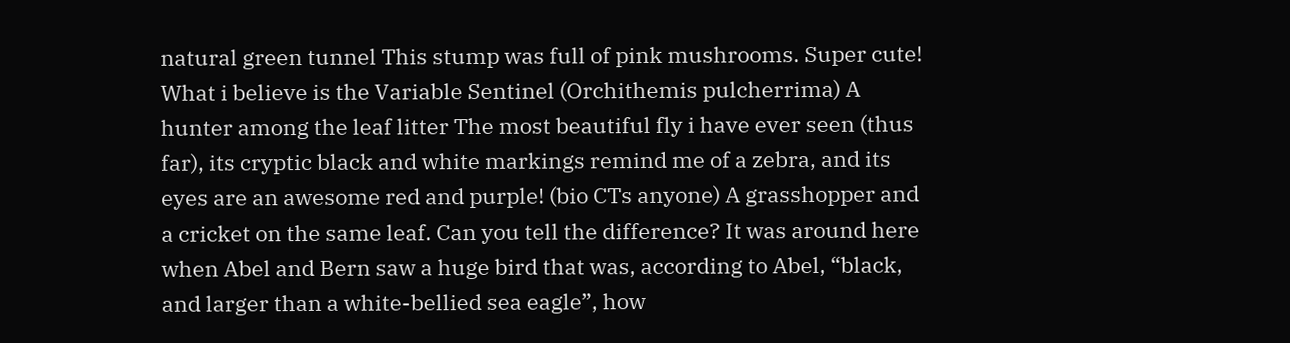natural green tunnel This stump was full of pink mushrooms. Super cute! What i believe is the Variable Sentinel (Orchithemis pulcherrima) A hunter among the leaf litter The most beautiful fly i have ever seen (thus far), its cryptic black and white markings remind me of a zebra, and its eyes are an awesome red and purple! (bio CTs anyone) A grasshopper and a cricket on the same leaf. Can you tell the difference? It was around here when Abel and Bern saw a huge bird that was, according to Abel, “black, and larger than a white-bellied sea eagle”, how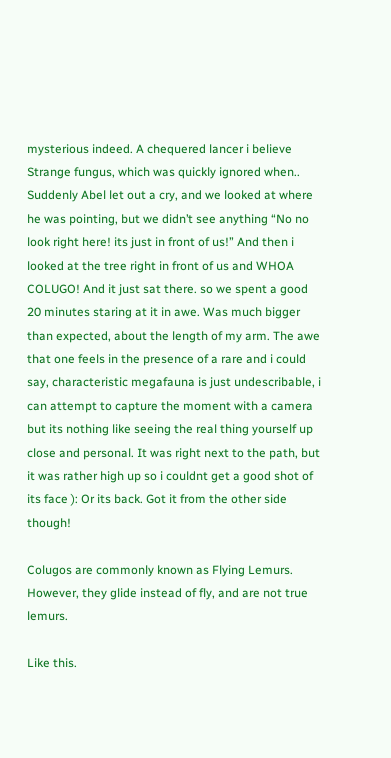mysterious indeed. A chequered lancer i believe Strange fungus, which was quickly ignored when.. Suddenly Abel let out a cry, and we looked at where he was pointing, but we didn’t see anything “No no look right here! its just in front of us!” And then i looked at the tree right in front of us and WHOA COLUGO! And it just sat there. so we spent a good 20 minutes staring at it in awe. Was much bigger than expected, about the length of my arm. The awe that one feels in the presence of a rare and i could say, characteristic megafauna is just undescribable, i can attempt to capture the moment with a camera but its nothing like seeing the real thing yourself up close and personal. It was right next to the path, but it was rather high up so i couldnt get a good shot of its face ): Or its back. Got it from the other side though!

Colugos are commonly known as Flying Lemurs. However, they glide instead of fly, and are not true lemurs.

Like this.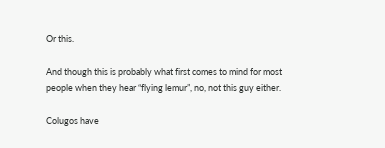Or this.

And though this is probably what first comes to mind for most people when they hear “flying lemur”, no, not this guy either.

Colugos have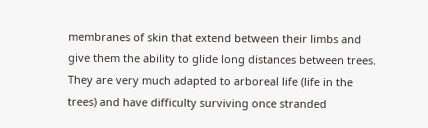membranes of skin that extend between their limbs and give them the ability to glide long distances between trees. They are very much adapted to arboreal life (life in the trees) and have difficulty surviving once stranded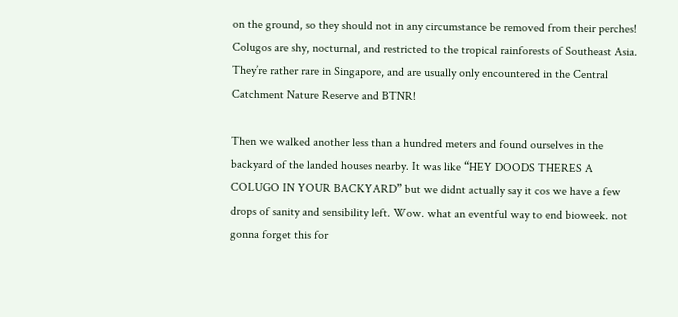on the ground, so they should not in any circumstance be removed from their perches! Colugos are shy, nocturnal, and restricted to the tropical rainforests of Southeast Asia. They’re rather rare in Singapore, and are usually only encountered in the Central Catchment Nature Reserve and BTNR!

Then we walked another less than a hundred meters and found ourselves in the backyard of the landed houses nearby. It was like “HEY DOODS THERES A COLUGO IN YOUR BACKYARD” but we didnt actually say it cos we have a few drops of sanity and sensibility left. Wow. what an eventful way to end bioweek. not gonna forget this for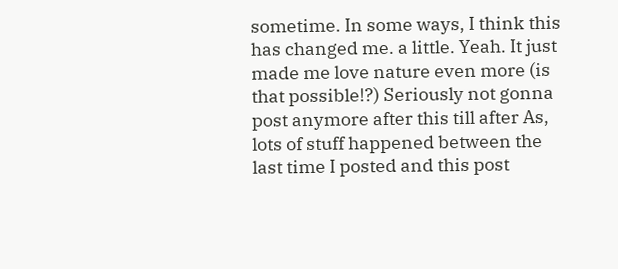sometime. In some ways, I think this has changed me. a little. Yeah. It just made me love nature even more (is that possible!?) Seriously not gonna post anymore after this till after As, lots of stuff happened between the last time I posted and this post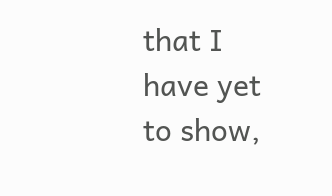that I have yet to show,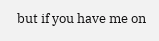but if you have me on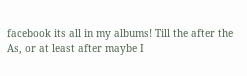facebook its all in my albums! Till the after the As, or at least after maybe I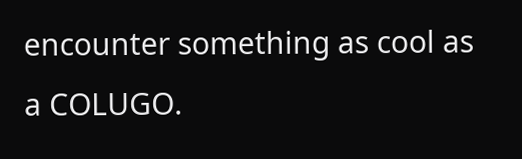encounter something as cool as a COLUGO.